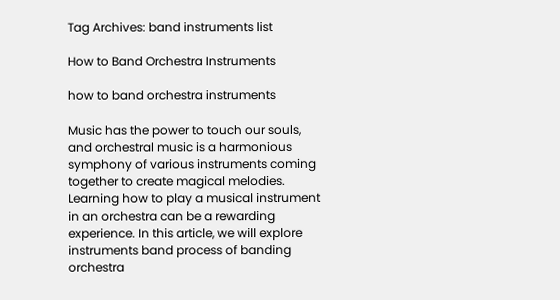Tag Archives: band instruments list

How to Band Orchestra Instruments

how to band orchestra instruments

Music has the power to touch our souls, and orchestral music is a harmonious symphony of various instruments coming together to create magical melodies. Learning how to play a musical instrument in an orchestra can be a rewarding experience. In this article, we will explore instruments band process of banding orchestra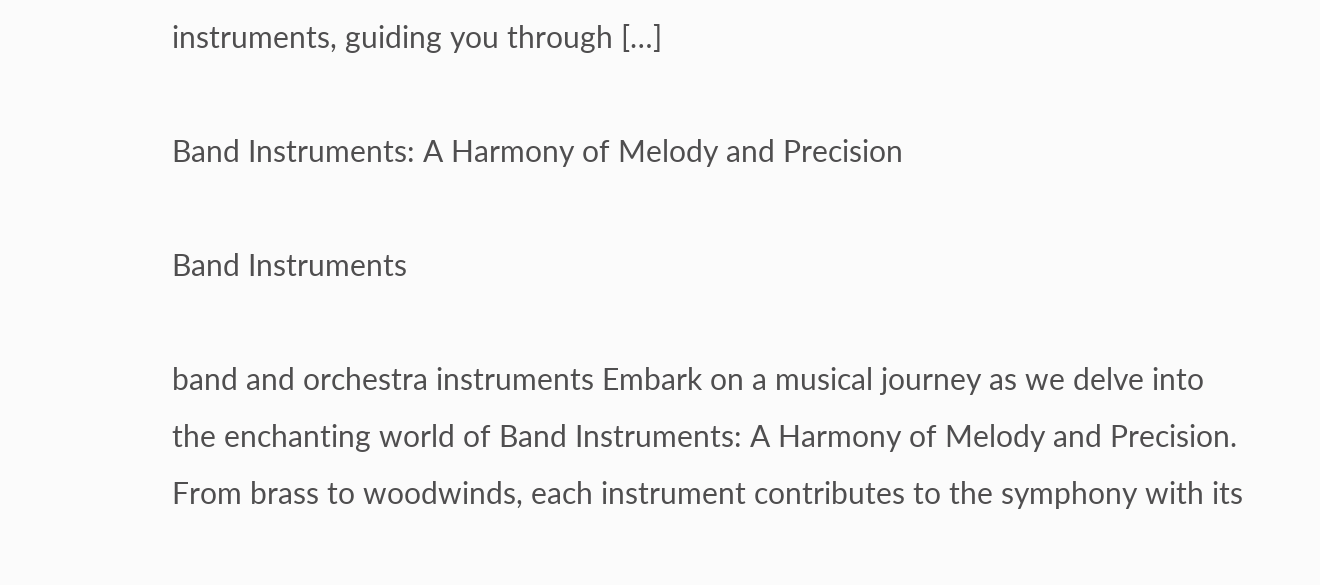instruments, guiding you through […]

Band Instruments: A Harmony of Melody and Precision

Band Instruments

band and orchestra instruments Embark on a musical journey as we delve into the enchanting world of Band Instruments: A Harmony of Melody and Precision. From brass to woodwinds, each instrument contributes to the symphony with its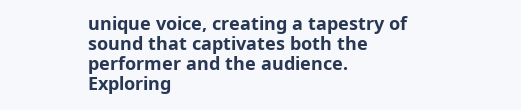unique voice, creating a tapestry of sound that captivates both the performer and the audience. Exploring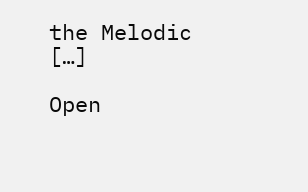the Melodic […]

Open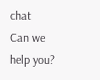chat
Can we help you?